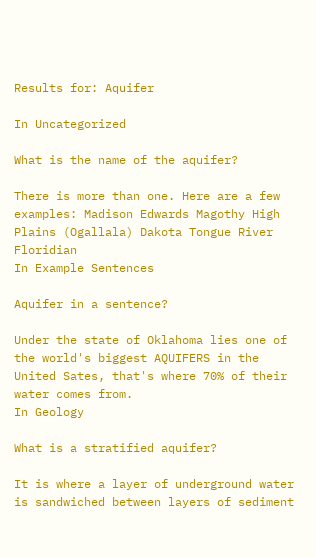Results for: Aquifer

In Uncategorized

What is the name of the aquifer?

There is more than one. Here are a few examples: Madison Edwards Magothy High Plains (Ogallala) Dakota Tongue River Floridian
In Example Sentences

Aquifer in a sentence?

Under the state of Oklahoma lies one of the world's biggest AQUIFERS in the United Sates, that's where 70% of their water comes from.
In Geology

What is a stratified aquifer?

It is where a layer of underground water is sandwiched between layers of sediment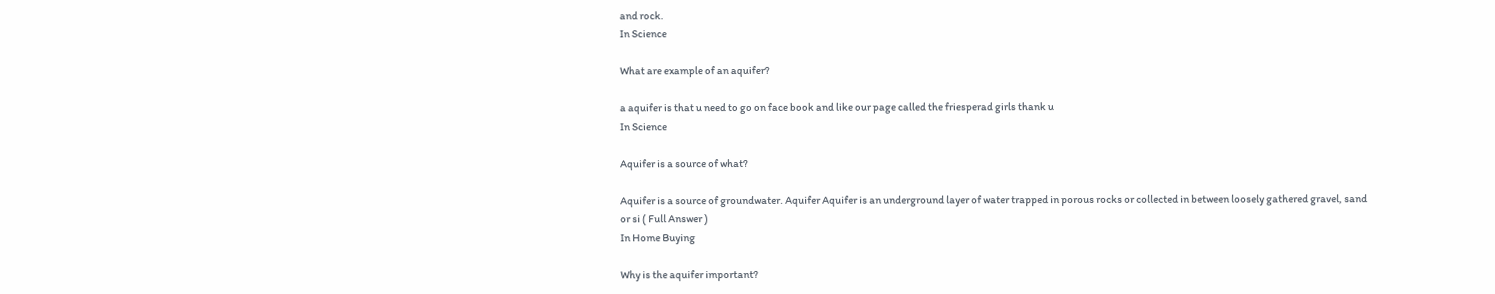and rock.
In Science

What are example of an aquifer?

a aquifer is that u need to go on face book and like our page called the friesperad girls thank u
In Science

Aquifer is a source of what?

Aquifer is a source of groundwater. Aquifer Aquifer is an underground layer of water trapped in porous rocks or collected in between loosely gathered gravel, sand or si ( Full Answer )
In Home Buying

Why is the aquifer important?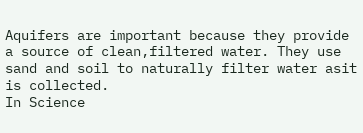Aquifers are important because they provide a source of clean,filtered water. They use sand and soil to naturally filter water asit is collected.
In Science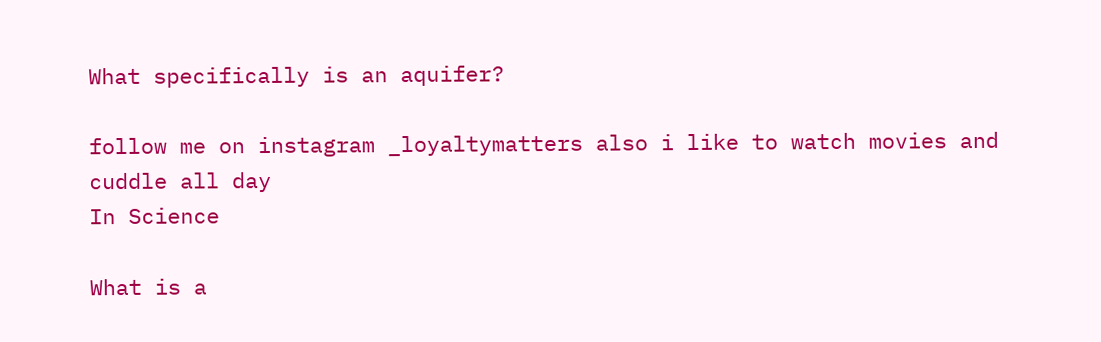What specifically is an aquifer?

follow me on instagram _loyaltymatters also i like to watch movies and cuddle all day
In Science

What is a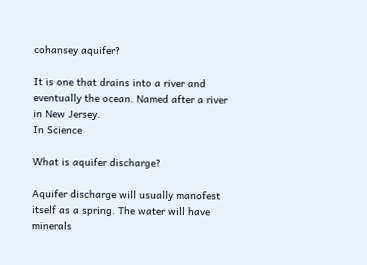cohansey aquifer?

It is one that drains into a river and eventually the ocean. Named after a river in New Jersey.
In Science

What is aquifer discharge?

Aquifer discharge will usually manofest itself as a spring. The water will have minerals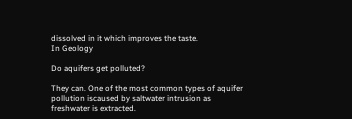dissolved in it which improves the taste.
In Geology

Do aquifers get polluted?

They can. One of the most common types of aquifer pollution iscaused by saltwater intrusion as freshwater is extracted.